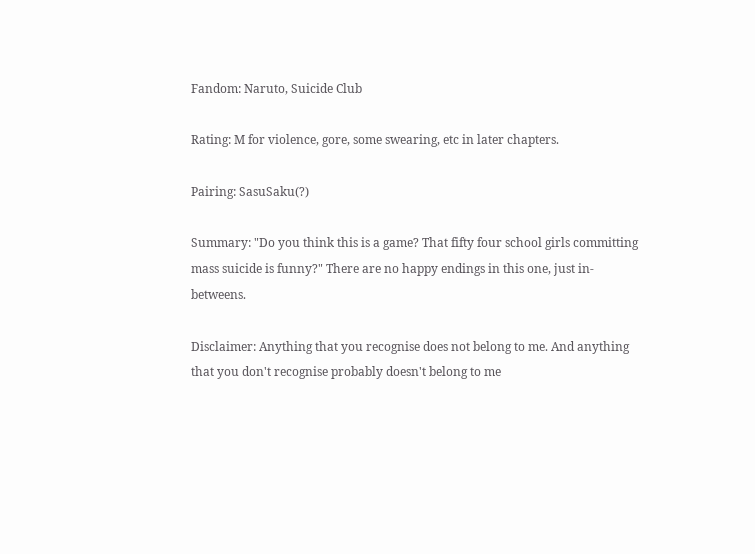Fandom: Naruto, Suicide Club

Rating: M for violence, gore, some swearing, etc in later chapters.

Pairing: SasuSaku(?)

Summary: "Do you think this is a game? That fifty four school girls committing mass suicide is funny?" There are no happy endings in this one, just in-betweens.

Disclaimer: Anything that you recognise does not belong to me. And anything that you don't recognise probably doesn't belong to me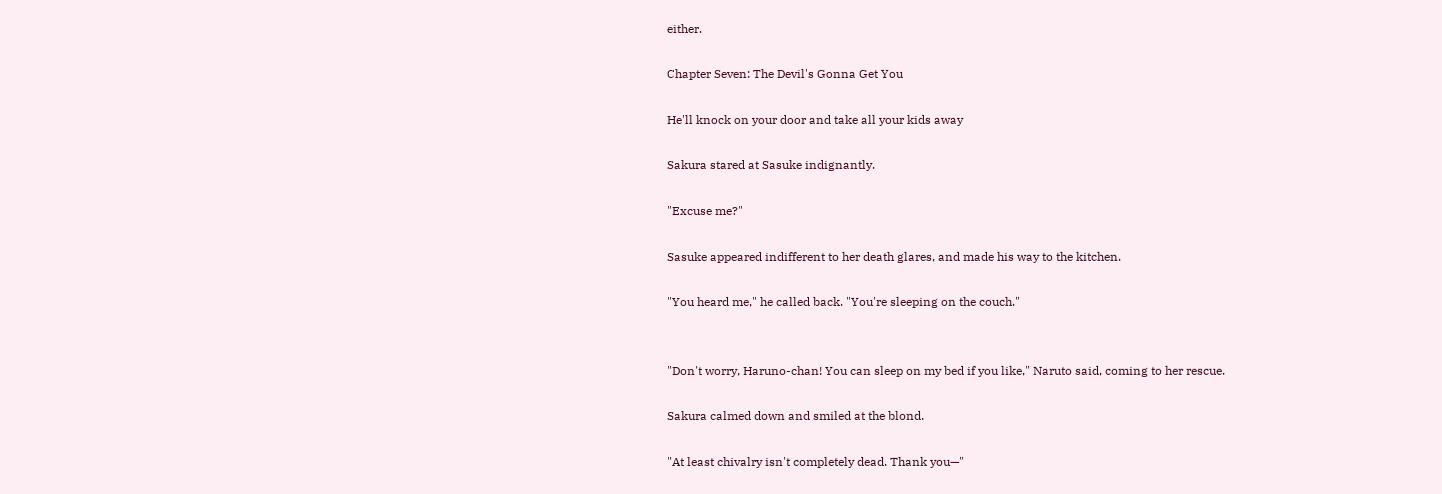either.

Chapter Seven: The Devil's Gonna Get You

He'll knock on your door and take all your kids away

Sakura stared at Sasuke indignantly.

"Excuse me?"

Sasuke appeared indifferent to her death glares, and made his way to the kitchen.

"You heard me," he called back. "You're sleeping on the couch."


"Don't worry, Haruno-chan! You can sleep on my bed if you like," Naruto said, coming to her rescue.

Sakura calmed down and smiled at the blond.

"At least chivalry isn't completely dead. Thank you—"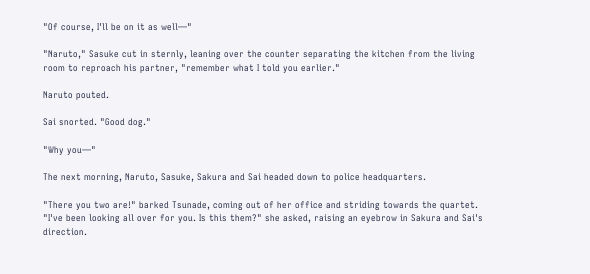"Of course, I'll be on it as well—"

"Naruto," Sasuke cut in sternly, leaning over the counter separating the kitchen from the living room to reproach his partner, "remember what I told you earlier."

Naruto pouted.

Sai snorted. "Good dog."

"Why you—"

The next morning, Naruto, Sasuke, Sakura and Sai headed down to police headquarters.

"There you two are!" barked Tsunade, coming out of her office and striding towards the quartet. "I've been looking all over for you. Is this them?" she asked, raising an eyebrow in Sakura and Sai's direction.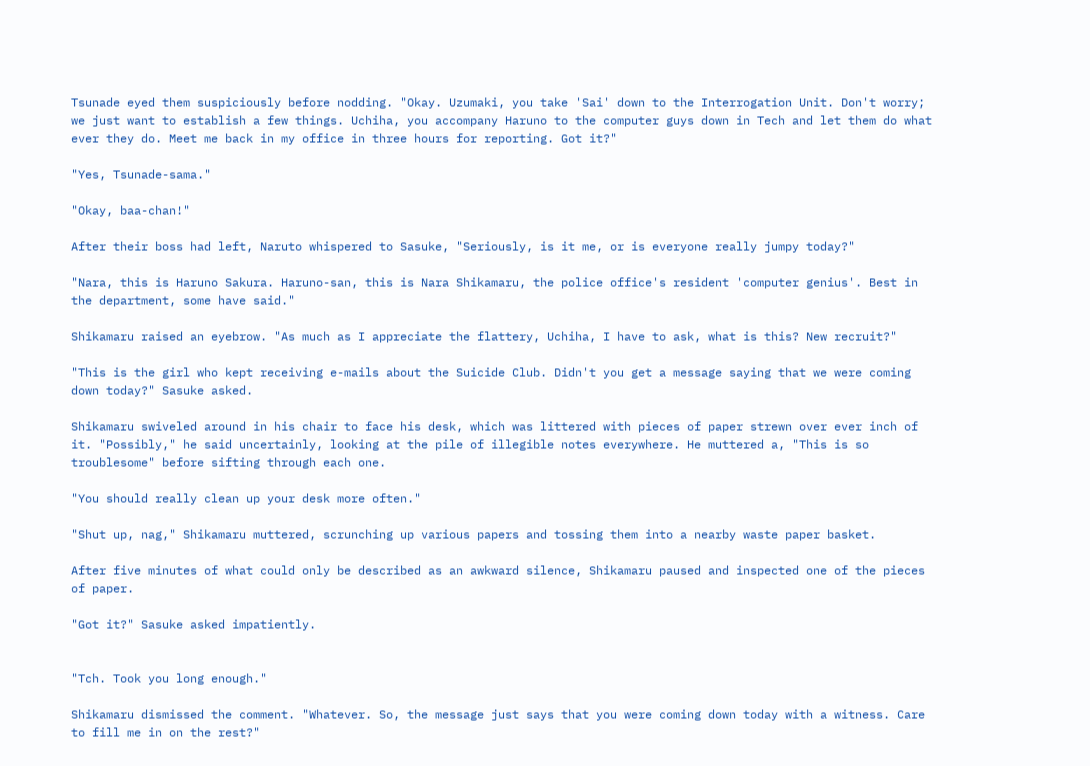Tsunade eyed them suspiciously before nodding. "Okay. Uzumaki, you take 'Sai' down to the Interrogation Unit. Don't worry; we just want to establish a few things. Uchiha, you accompany Haruno to the computer guys down in Tech and let them do what ever they do. Meet me back in my office in three hours for reporting. Got it?"

"Yes, Tsunade-sama."

"Okay, baa-chan!"

After their boss had left, Naruto whispered to Sasuke, "Seriously, is it me, or is everyone really jumpy today?"

"Nara, this is Haruno Sakura. Haruno-san, this is Nara Shikamaru, the police office's resident 'computer genius'. Best in the department, some have said."

Shikamaru raised an eyebrow. "As much as I appreciate the flattery, Uchiha, I have to ask, what is this? New recruit?"

"This is the girl who kept receiving e-mails about the Suicide Club. Didn't you get a message saying that we were coming down today?" Sasuke asked.

Shikamaru swiveled around in his chair to face his desk, which was littered with pieces of paper strewn over ever inch of it. "Possibly," he said uncertainly, looking at the pile of illegible notes everywhere. He muttered a, "This is so troublesome" before sifting through each one.

"You should really clean up your desk more often."

"Shut up, nag," Shikamaru muttered, scrunching up various papers and tossing them into a nearby waste paper basket.

After five minutes of what could only be described as an awkward silence, Shikamaru paused and inspected one of the pieces of paper.

"Got it?" Sasuke asked impatiently.


"Tch. Took you long enough."

Shikamaru dismissed the comment. "Whatever. So, the message just says that you were coming down today with a witness. Care to fill me in on the rest?"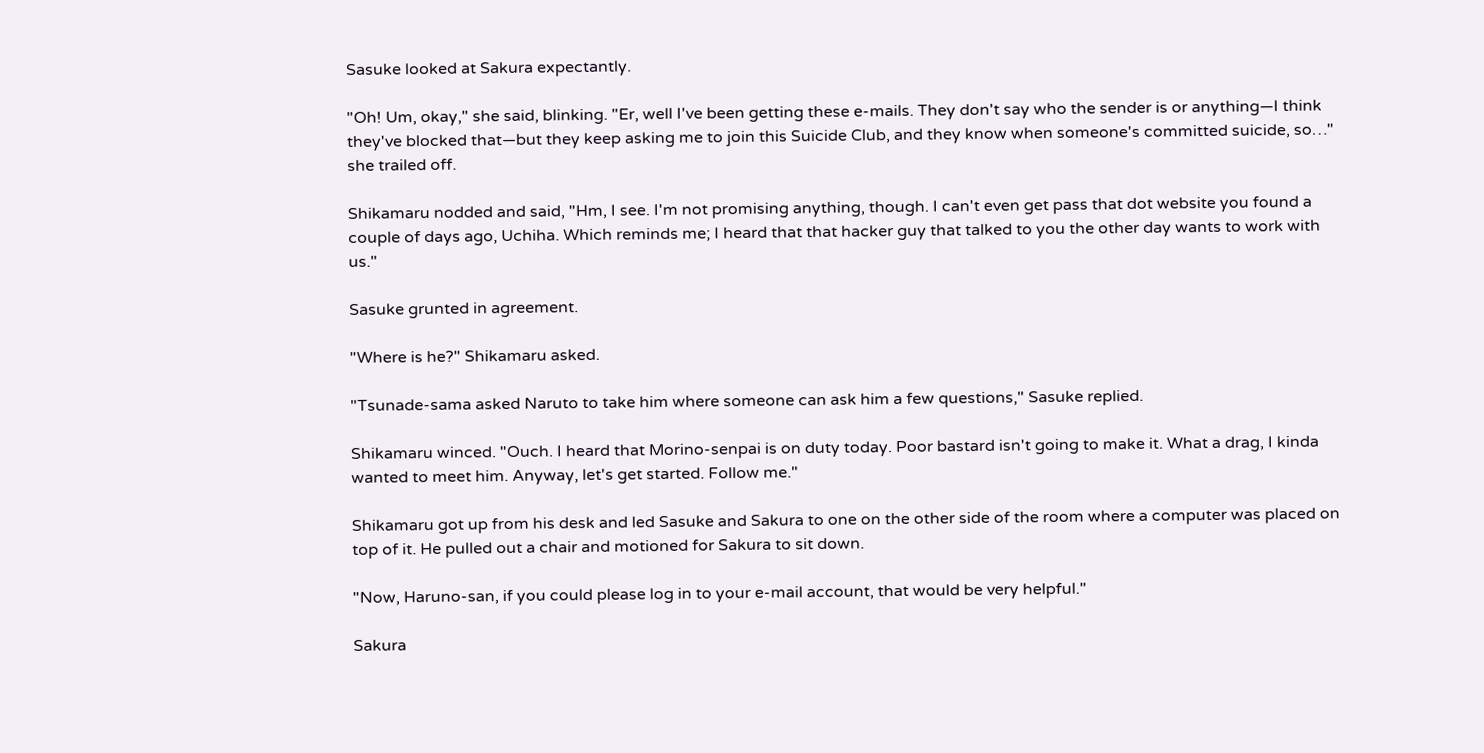Sasuke looked at Sakura expectantly.

"Oh! Um, okay," she said, blinking. "Er, well I've been getting these e-mails. They don't say who the sender is or anything—I think they've blocked that—but they keep asking me to join this Suicide Club, and they know when someone's committed suicide, so…" she trailed off.

Shikamaru nodded and said, "Hm, I see. I'm not promising anything, though. I can't even get pass that dot website you found a couple of days ago, Uchiha. Which reminds me; I heard that that hacker guy that talked to you the other day wants to work with us."

Sasuke grunted in agreement.

"Where is he?" Shikamaru asked.

"Tsunade-sama asked Naruto to take him where someone can ask him a few questions," Sasuke replied.

Shikamaru winced. "Ouch. I heard that Morino-senpai is on duty today. Poor bastard isn't going to make it. What a drag, I kinda wanted to meet him. Anyway, let's get started. Follow me."

Shikamaru got up from his desk and led Sasuke and Sakura to one on the other side of the room where a computer was placed on top of it. He pulled out a chair and motioned for Sakura to sit down.

"Now, Haruno-san, if you could please log in to your e-mail account, that would be very helpful."

Sakura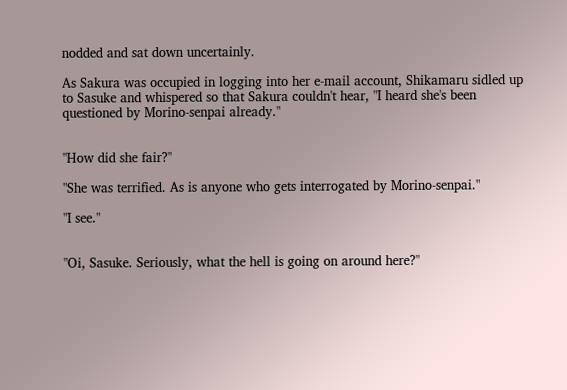nodded and sat down uncertainly.

As Sakura was occupied in logging into her e-mail account, Shikamaru sidled up to Sasuke and whispered so that Sakura couldn't hear, "I heard she's been questioned by Morino-senpai already."


"How did she fair?"

"She was terrified. As is anyone who gets interrogated by Morino-senpai."

"I see."


"Oi, Sasuke. Seriously, what the hell is going on around here?"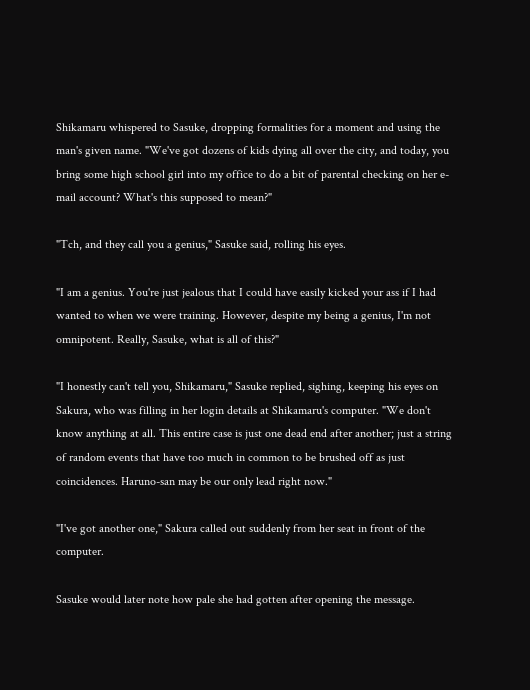Shikamaru whispered to Sasuke, dropping formalities for a moment and using the man's given name. "We've got dozens of kids dying all over the city, and today, you bring some high school girl into my office to do a bit of parental checking on her e-mail account? What's this supposed to mean?"

"Tch, and they call you a genius," Sasuke said, rolling his eyes.

"I am a genius. You're just jealous that I could have easily kicked your ass if I had wanted to when we were training. However, despite my being a genius, I'm not omnipotent. Really, Sasuke, what is all of this?"

"I honestly can't tell you, Shikamaru," Sasuke replied, sighing, keeping his eyes on Sakura, who was filling in her login details at Shikamaru's computer. "We don't know anything at all. This entire case is just one dead end after another; just a string of random events that have too much in common to be brushed off as just coincidences. Haruno-san may be our only lead right now."

"I've got another one," Sakura called out suddenly from her seat in front of the computer.

Sasuke would later note how pale she had gotten after opening the message.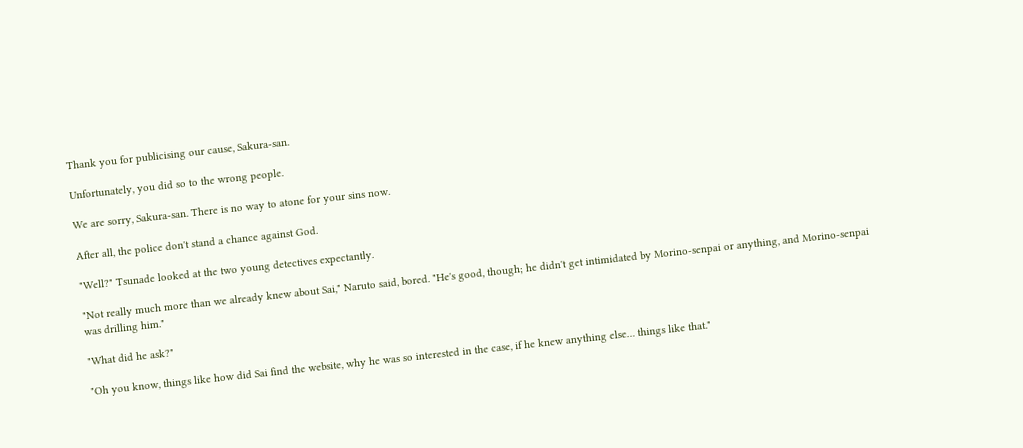Thank you for publicising our cause, Sakura-san.

Unfortunately, you did so to the wrong people.

We are sorry, Sakura-san. There is no way to atone for your sins now.

After all, the police don't stand a chance against God.

"Well?" Tsunade looked at the two young detectives expectantly.

"Not really much more than we already knew about Sai," Naruto said, bored. "He's good, though; he didn't get intimidated by Morino-senpai or anything, and Morino-senpai was drilling him."

"What did he ask?"

"Oh you know, things like how did Sai find the website, why he was so interested in the case, if he knew anything else… things like that."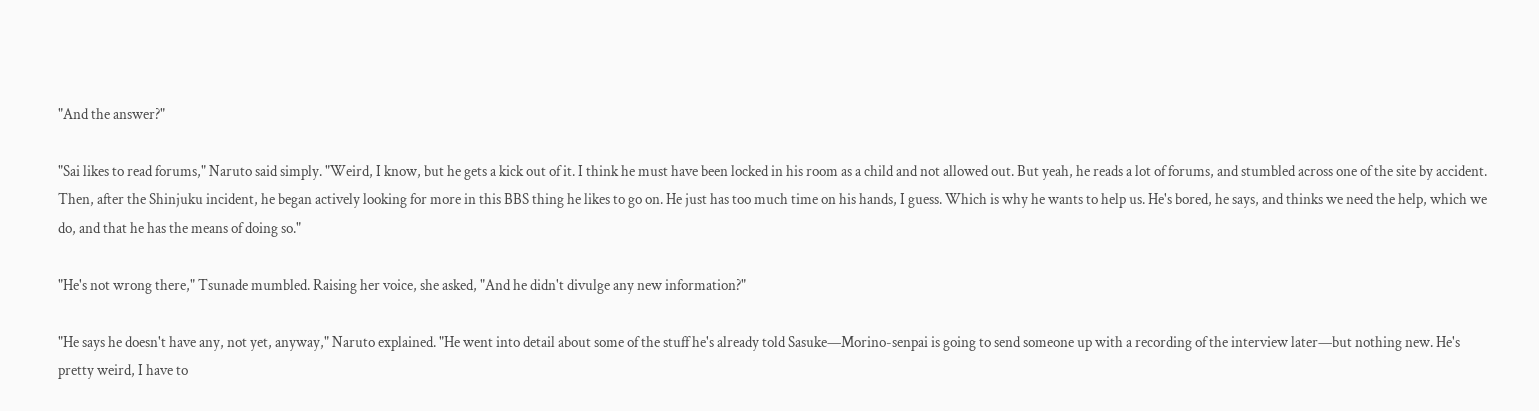"And the answer?"

"Sai likes to read forums," Naruto said simply. "Weird, I know, but he gets a kick out of it. I think he must have been locked in his room as a child and not allowed out. But yeah, he reads a lot of forums, and stumbled across one of the site by accident. Then, after the Shinjuku incident, he began actively looking for more in this BBS thing he likes to go on. He just has too much time on his hands, I guess. Which is why he wants to help us. He's bored, he says, and thinks we need the help, which we do, and that he has the means of doing so."

"He's not wrong there," Tsunade mumbled. Raising her voice, she asked, "And he didn't divulge any new information?"

"He says he doesn't have any, not yet, anyway," Naruto explained. "He went into detail about some of the stuff he's already told Sasuke—Morino-senpai is going to send someone up with a recording of the interview later—but nothing new. He's pretty weird, I have to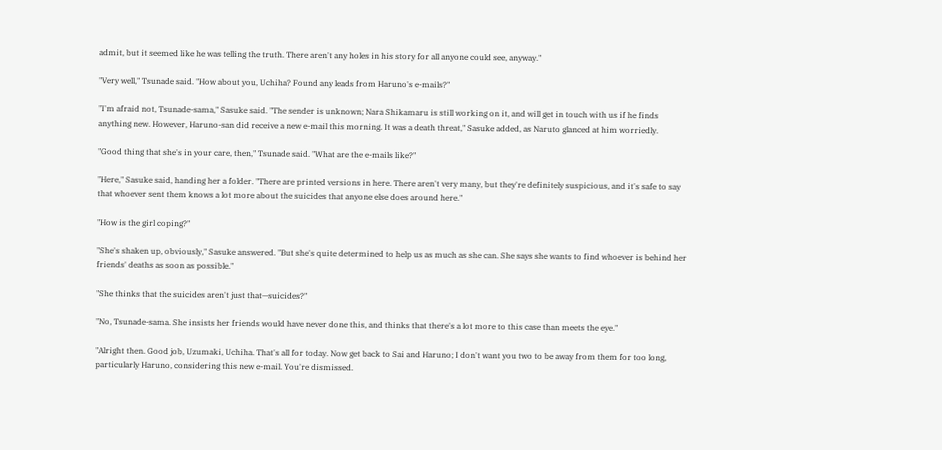admit, but it seemed like he was telling the truth. There aren't any holes in his story for all anyone could see, anyway."

"Very well," Tsunade said. "How about you, Uchiha? Found any leads from Haruno's e-mails?"

"I'm afraid not, Tsunade-sama," Sasuke said. "The sender is unknown; Nara Shikamaru is still working on it, and will get in touch with us if he finds anything new. However, Haruno-san did receive a new e-mail this morning. It was a death threat," Sasuke added, as Naruto glanced at him worriedly.

"Good thing that she's in your care, then," Tsunade said. "What are the e-mails like?"

"Here," Sasuke said, handing her a folder. "There are printed versions in here. There aren't very many, but they're definitely suspicious, and it's safe to say that whoever sent them knows a lot more about the suicides that anyone else does around here."

"How is the girl coping?"

"She's shaken up, obviously," Sasuke answered. "But she's quite determined to help us as much as she can. She says she wants to find whoever is behind her friends' deaths as soon as possible."

"She thinks that the suicides aren't just that—suicides?"

"No, Tsunade-sama. She insists her friends would have never done this, and thinks that there's a lot more to this case than meets the eye."

"Alright then. Good job, Uzumaki, Uchiha. That's all for today. Now get back to Sai and Haruno; I don't want you two to be away from them for too long, particularly Haruno, considering this new e-mail. You're dismissed.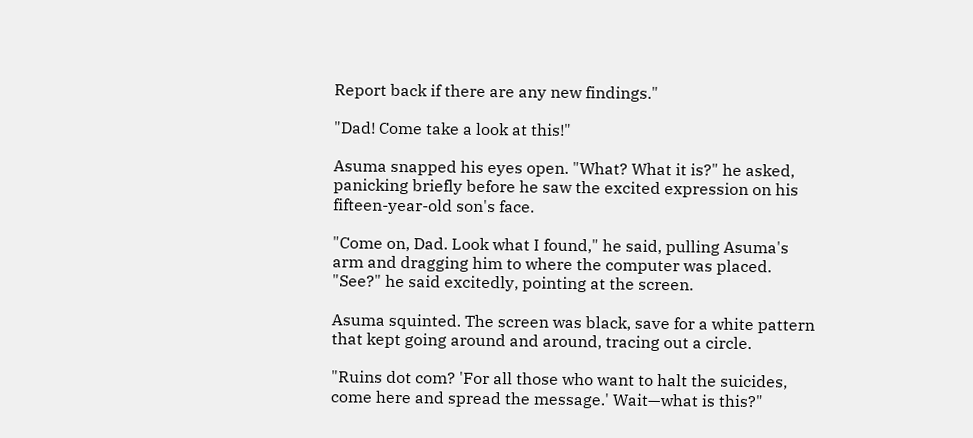Report back if there are any new findings."

"Dad! Come take a look at this!"

Asuma snapped his eyes open. "What? What it is?" he asked, panicking briefly before he saw the excited expression on his fifteen-year-old son's face.

"Come on, Dad. Look what I found," he said, pulling Asuma's arm and dragging him to where the computer was placed. "See?" he said excitedly, pointing at the screen.

Asuma squinted. The screen was black, save for a white pattern that kept going around and around, tracing out a circle.

"Ruins dot com? 'For all those who want to halt the suicides, come here and spread the message.' Wait—what is this?"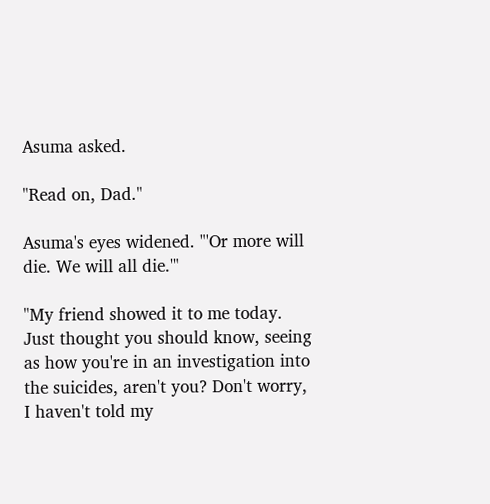Asuma asked.

"Read on, Dad."

Asuma's eyes widened. "'Or more will die. We will all die.'"

"My friend showed it to me today. Just thought you should know, seeing as how you're in an investigation into the suicides, aren't you? Don't worry, I haven't told my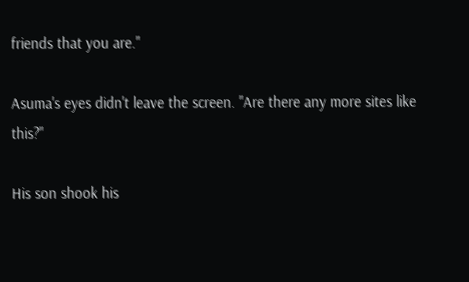friends that you are."

Asuma's eyes didn't leave the screen. "Are there any more sites like this?"

His son shook his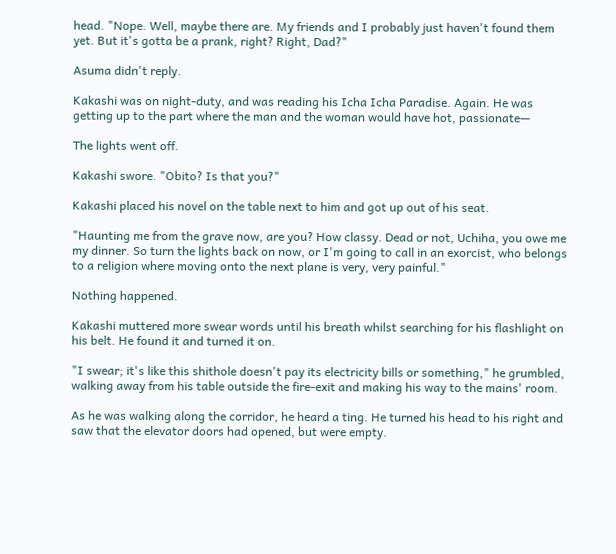head. "Nope. Well, maybe there are. My friends and I probably just haven't found them yet. But it's gotta be a prank, right? Right, Dad?"

Asuma didn't reply.

Kakashi was on night-duty, and was reading his Icha Icha Paradise. Again. He was getting up to the part where the man and the woman would have hot, passionate—

The lights went off.

Kakashi swore. "Obito? Is that you?"

Kakashi placed his novel on the table next to him and got up out of his seat.

"Haunting me from the grave now, are you? How classy. Dead or not, Uchiha, you owe me my dinner. So turn the lights back on now, or I'm going to call in an exorcist, who belongs to a religion where moving onto the next plane is very, very painful."

Nothing happened.

Kakashi muttered more swear words until his breath whilst searching for his flashlight on his belt. He found it and turned it on.

"I swear; it's like this shithole doesn't pay its electricity bills or something," he grumbled, walking away from his table outside the fire-exit and making his way to the mains' room.

As he was walking along the corridor, he heard a ting. He turned his head to his right and saw that the elevator doors had opened, but were empty.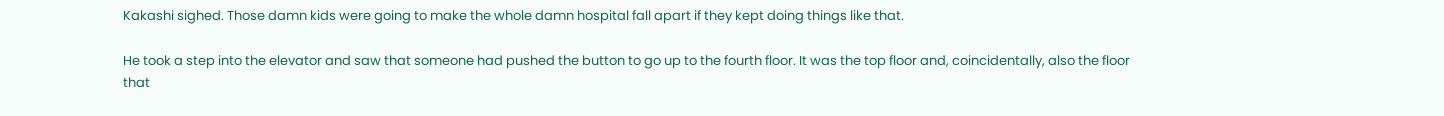Kakashi sighed. Those damn kids were going to make the whole damn hospital fall apart if they kept doing things like that.

He took a step into the elevator and saw that someone had pushed the button to go up to the fourth floor. It was the top floor and, coincidentally, also the floor that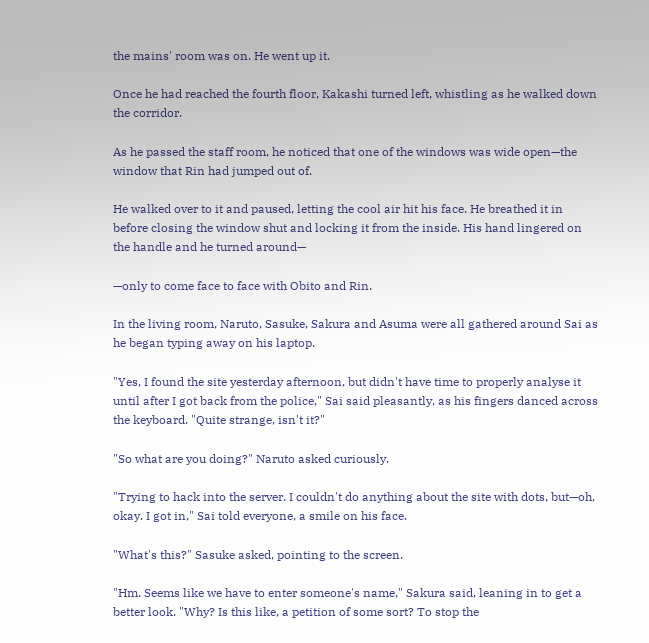the mains' room was on. He went up it.

Once he had reached the fourth floor, Kakashi turned left, whistling as he walked down the corridor.

As he passed the staff room, he noticed that one of the windows was wide open—the window that Rin had jumped out of.

He walked over to it and paused, letting the cool air hit his face. He breathed it in before closing the window shut and locking it from the inside. His hand lingered on the handle and he turned around—

—only to come face to face with Obito and Rin.

In the living room, Naruto, Sasuke, Sakura and Asuma were all gathered around Sai as he began typing away on his laptop.

"Yes, I found the site yesterday afternoon, but didn't have time to properly analyse it until after I got back from the police," Sai said pleasantly, as his fingers danced across the keyboard. "Quite strange, isn't it?"

"So what are you doing?" Naruto asked curiously.

"Trying to hack into the server. I couldn't do anything about the site with dots, but—oh, okay. I got in," Sai told everyone, a smile on his face.

"What's this?" Sasuke asked, pointing to the screen.

"Hm. Seems like we have to enter someone's name," Sakura said, leaning in to get a better look. "Why? Is this like, a petition of some sort? To stop the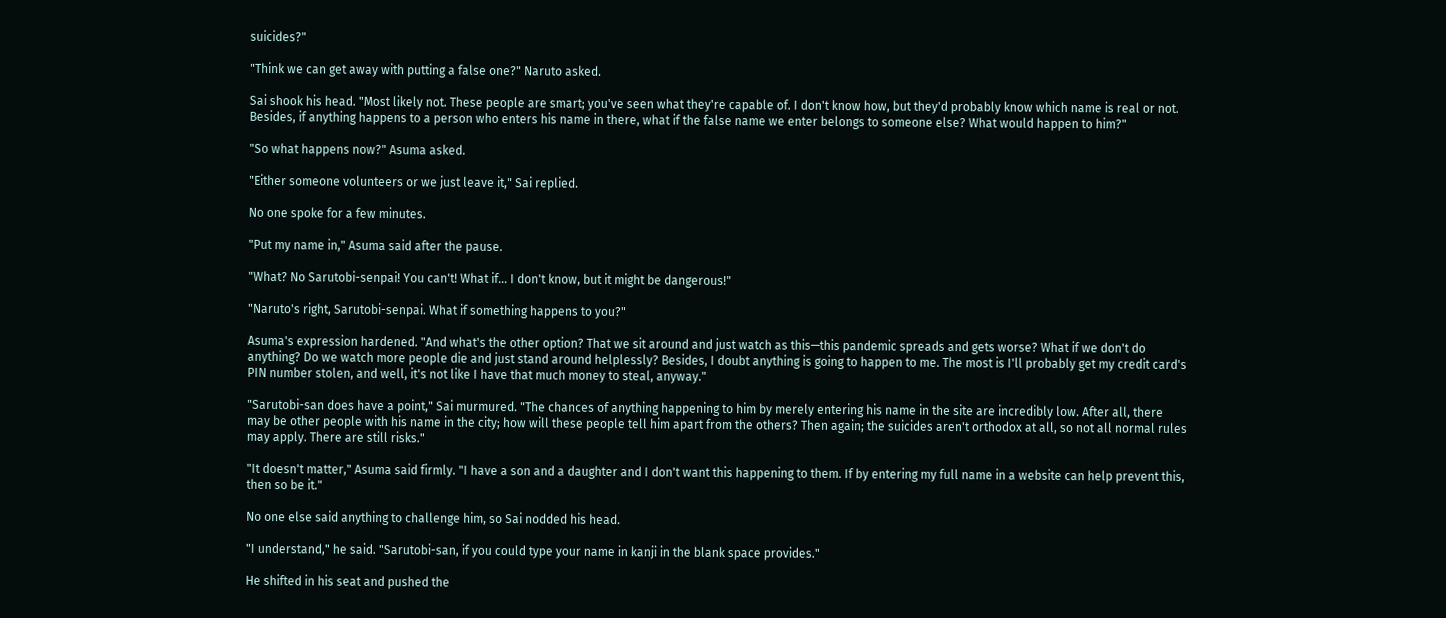suicides?"

"Think we can get away with putting a false one?" Naruto asked.

Sai shook his head. "Most likely not. These people are smart; you've seen what they're capable of. I don't know how, but they'd probably know which name is real or not. Besides, if anything happens to a person who enters his name in there, what if the false name we enter belongs to someone else? What would happen to him?"

"So what happens now?" Asuma asked.

"Either someone volunteers or we just leave it," Sai replied.

No one spoke for a few minutes.

"Put my name in," Asuma said after the pause.

"What? No Sarutobi-senpai! You can't! What if… I don't know, but it might be dangerous!"

"Naruto's right, Sarutobi-senpai. What if something happens to you?"

Asuma's expression hardened. "And what's the other option? That we sit around and just watch as this—this pandemic spreads and gets worse? What if we don't do anything? Do we watch more people die and just stand around helplessly? Besides, I doubt anything is going to happen to me. The most is I'll probably get my credit card's PIN number stolen, and well, it's not like I have that much money to steal, anyway."

"Sarutobi-san does have a point," Sai murmured. "The chances of anything happening to him by merely entering his name in the site are incredibly low. After all, there may be other people with his name in the city; how will these people tell him apart from the others? Then again; the suicides aren't orthodox at all, so not all normal rules may apply. There are still risks."

"It doesn't matter," Asuma said firmly. "I have a son and a daughter and I don't want this happening to them. If by entering my full name in a website can help prevent this, then so be it."

No one else said anything to challenge him, so Sai nodded his head.

"I understand," he said. "Sarutobi-san, if you could type your name in kanji in the blank space provides."

He shifted in his seat and pushed the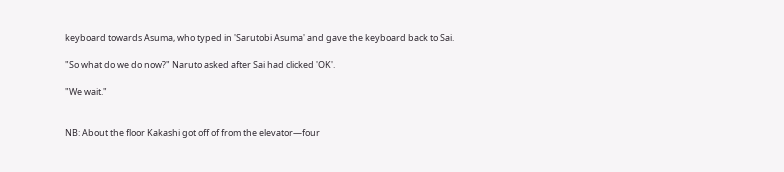keyboard towards Asuma, who typed in 'Sarutobi Asuma' and gave the keyboard back to Sai.

"So what do we do now?" Naruto asked after Sai had clicked 'OK'.

"We wait."


NB: About the floor Kakashi got off of from the elevator—four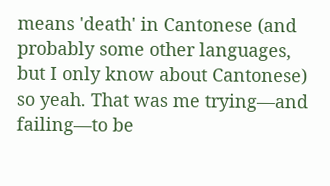means 'death' in Cantonese (and probably some other languages, but I only know about Cantonese) so yeah. That was me trying—and failing—to be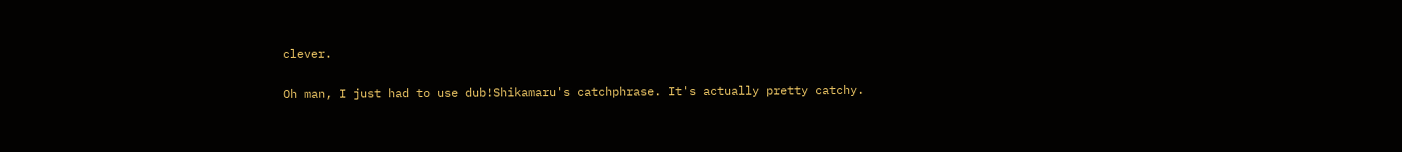clever.

Oh man, I just had to use dub!Shikamaru's catchphrase. It's actually pretty catchy.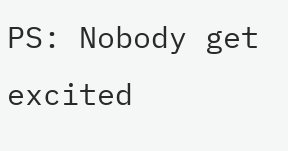PS: Nobody get excited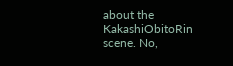about the KakashiObitoRin scene. No,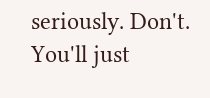seriously. Don't. You'll just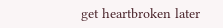get heartbroken later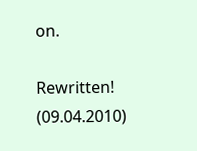on.

Rewritten! (09.04.2010)